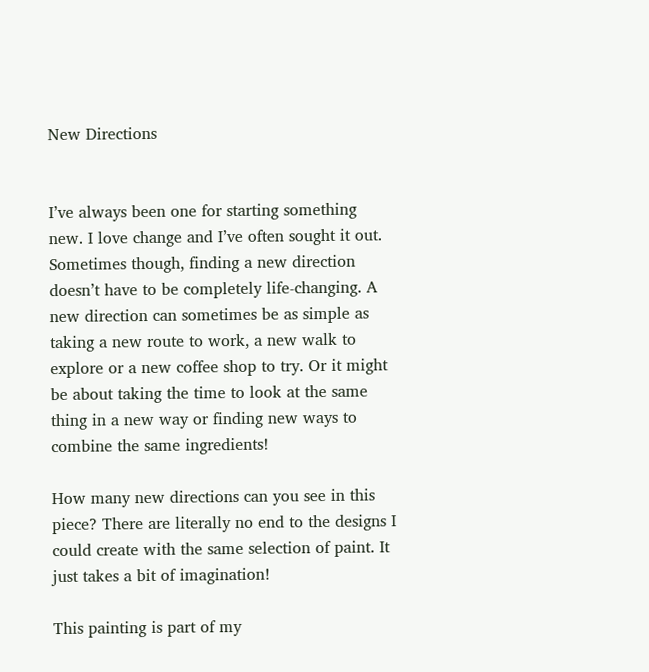New Directions


I’ve always been one for starting something new. I love change and I’ve often sought it out. Sometimes though, finding a new direction doesn’t have to be completely life-changing. A new direction can sometimes be as simple as taking a new route to work, a new walk to explore or a new coffee shop to try. Or it might be about taking the time to look at the same thing in a new way or finding new ways to combine the same ingredients!

How many new directions can you see in this piece? There are literally no end to the designs I could create with the same selection of paint. It just takes a bit of imagination!

This painting is part of my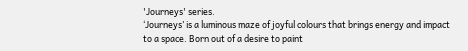'Journeys' series.
‘Journeys’ is a luminous maze of joyful colours that brings energy and impact to a space. Born out of a desire to paint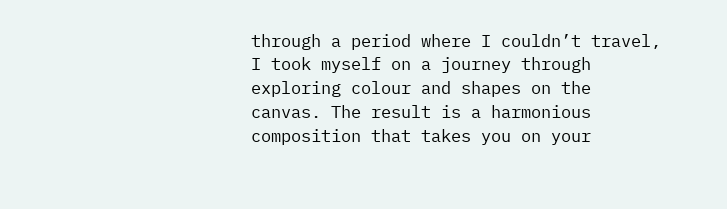through a period where I couldn’t travel, I took myself on a journey through exploring colour and shapes on the canvas. The result is a harmonious composition that takes you on your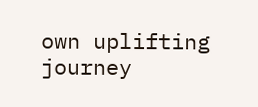own uplifting journey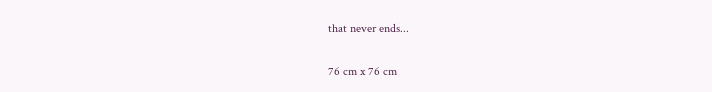that never ends...

76 cm x 76 cm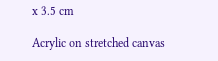x 3.5 cm

Acrylic on stretched canvas